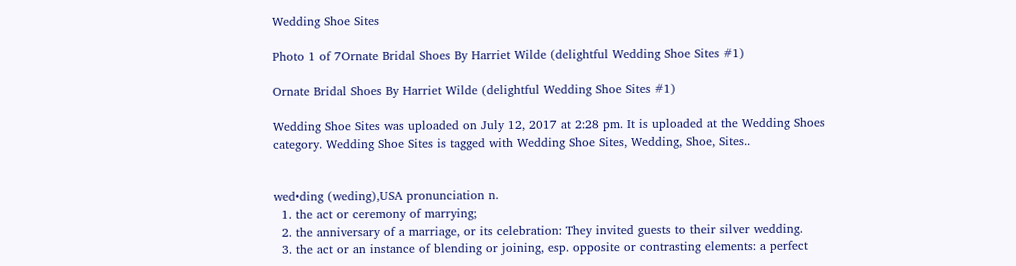Wedding Shoe Sites

Photo 1 of 7Ornate Bridal Shoes By Harriet Wilde (delightful Wedding Shoe Sites #1)

Ornate Bridal Shoes By Harriet Wilde (delightful Wedding Shoe Sites #1)

Wedding Shoe Sites was uploaded on July 12, 2017 at 2:28 pm. It is uploaded at the Wedding Shoes category. Wedding Shoe Sites is tagged with Wedding Shoe Sites, Wedding, Shoe, Sites..


wed•ding (weding),USA pronunciation n.
  1. the act or ceremony of marrying;
  2. the anniversary of a marriage, or its celebration: They invited guests to their silver wedding.
  3. the act or an instance of blending or joining, esp. opposite or contrasting elements: a perfect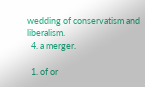wedding of conservatism and liberalism.
  4. a merger.

  1. of or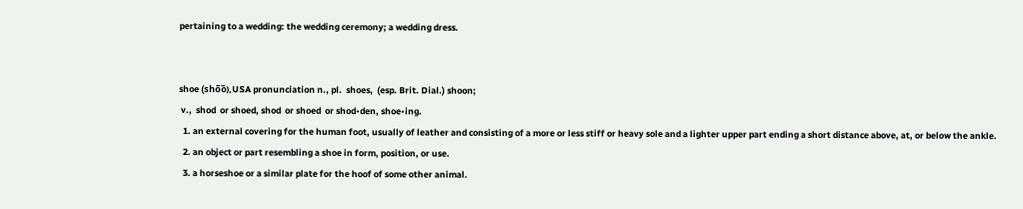pertaining to a wedding: the wedding ceremony; a wedding dress.


shoe (sho̅o̅),USA pronunciation n., pl.  shoes,  (esp. Brit. Dial.) shoon;
 v.,  shod  or shoed, shod  or shoed  or shod•den, shoe•ing.
  1. an external covering for the human foot, usually of leather and consisting of a more or less stiff or heavy sole and a lighter upper part ending a short distance above, at, or below the ankle.
  2. an object or part resembling a shoe in form, position, or use.
  3. a horseshoe or a similar plate for the hoof of some other animal.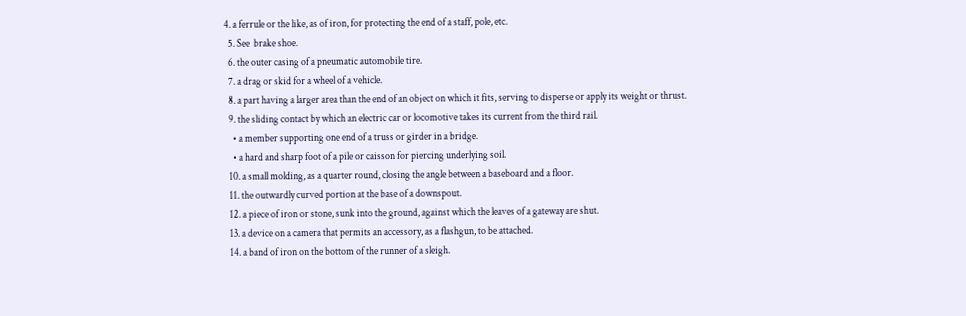4. a ferrule or the like, as of iron, for protecting the end of a staff, pole, etc.
  5. See  brake shoe.
  6. the outer casing of a pneumatic automobile tire.
  7. a drag or skid for a wheel of a vehicle.
  8. a part having a larger area than the end of an object on which it fits, serving to disperse or apply its weight or thrust.
  9. the sliding contact by which an electric car or locomotive takes its current from the third rail.
    • a member supporting one end of a truss or girder in a bridge.
    • a hard and sharp foot of a pile or caisson for piercing underlying soil.
  10. a small molding, as a quarter round, closing the angle between a baseboard and a floor.
  11. the outwardly curved portion at the base of a downspout.
  12. a piece of iron or stone, sunk into the ground, against which the leaves of a gateway are shut.
  13. a device on a camera that permits an accessory, as a flashgun, to be attached.
  14. a band of iron on the bottom of the runner of a sleigh.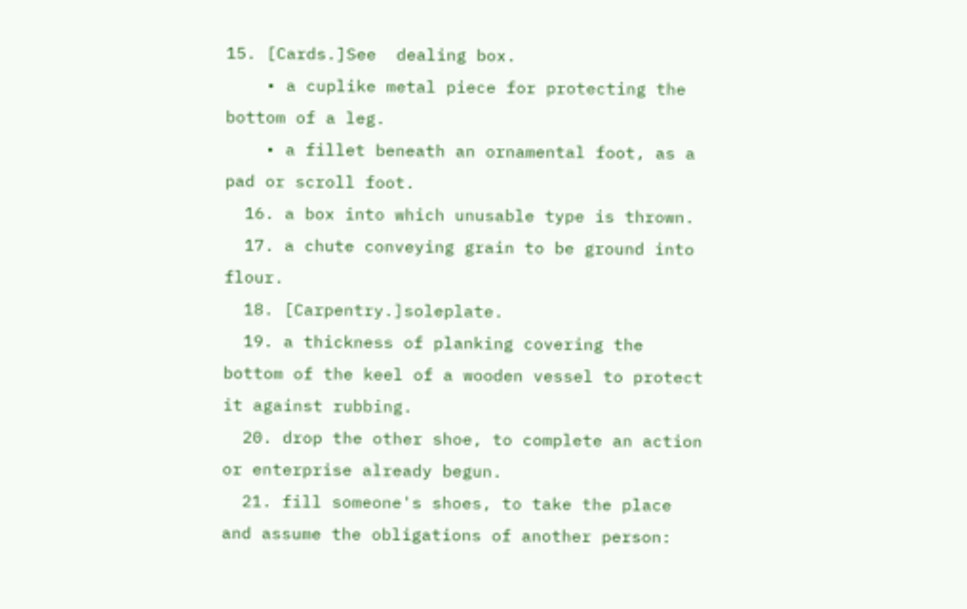15. [Cards.]See  dealing box.
    • a cuplike metal piece for protecting the bottom of a leg.
    • a fillet beneath an ornamental foot, as a pad or scroll foot.
  16. a box into which unusable type is thrown.
  17. a chute conveying grain to be ground into flour.
  18. [Carpentry.]soleplate.
  19. a thickness of planking covering the bottom of the keel of a wooden vessel to protect it against rubbing.
  20. drop the other shoe, to complete an action or enterprise already begun.
  21. fill someone's shoes, to take the place and assume the obligations of another person: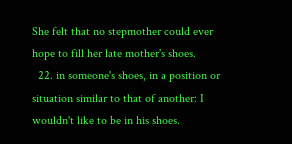She felt that no stepmother could ever hope to fill her late mother's shoes.
  22. in someone's shoes, in a position or situation similar to that of another: I wouldn't like to be in his shoes.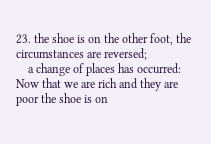23. the shoe is on the other foot, the circumstances are reversed;
    a change of places has occurred: Now that we are rich and they are poor the shoe is on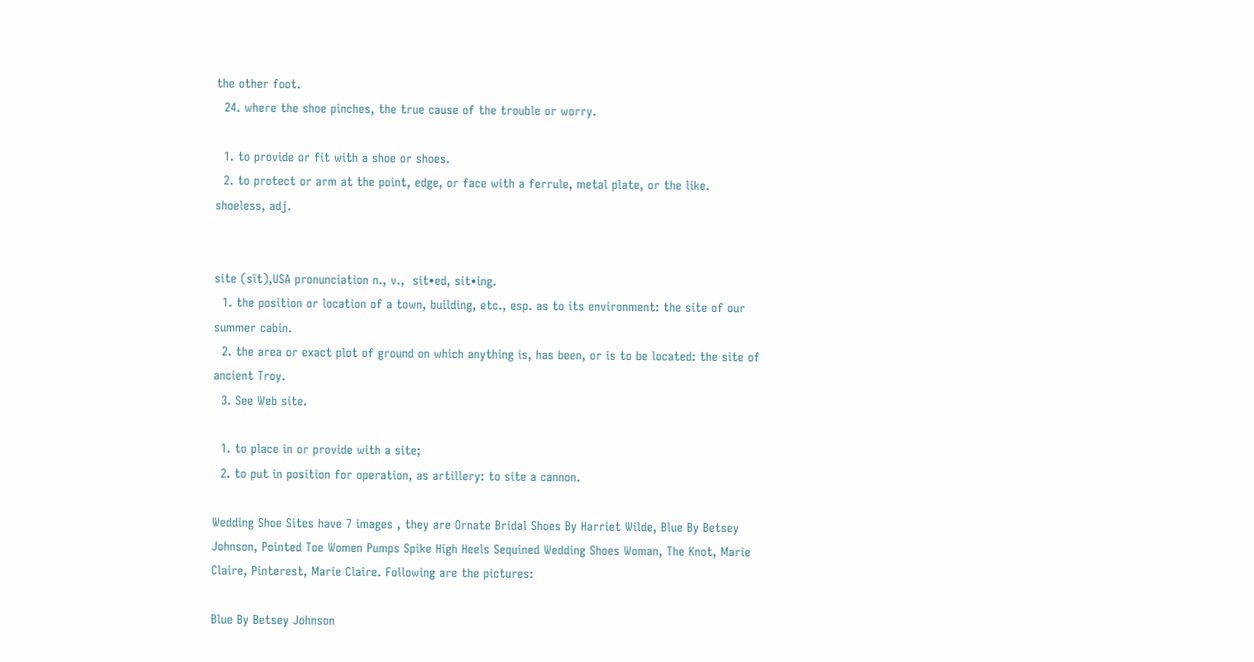the other foot.
  24. where the shoe pinches, the true cause of the trouble or worry.

  1. to provide or fit with a shoe or shoes.
  2. to protect or arm at the point, edge, or face with a ferrule, metal plate, or the like.
shoeless, adj.


site (sīt),USA pronunciation n., v.,  sit•ed, sit•ing.
  1. the position or location of a town, building, etc., esp. as to its environment: the site of our summer cabin.
  2. the area or exact plot of ground on which anything is, has been, or is to be located: the site of ancient Troy.
  3. See Web site.

  1. to place in or provide with a site;
  2. to put in position for operation, as artillery: to site a cannon.

Wedding Shoe Sites have 7 images , they are Ornate Bridal Shoes By Harriet Wilde, Blue By Betsey Johnson, Pointed Toe Women Pumps Spike High Heels Sequined Wedding Shoes Woman, The Knot, Marie Claire, Pinterest, Marie Claire. Following are the pictures:

Blue By Betsey Johnson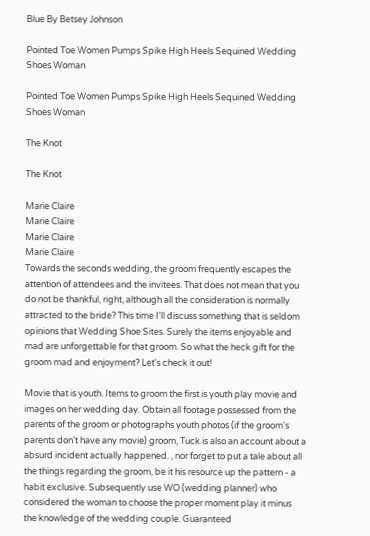Blue By Betsey Johnson

Pointed Toe Women Pumps Spike High Heels Sequined Wedding Shoes Woman

Pointed Toe Women Pumps Spike High Heels Sequined Wedding Shoes Woman

The Knot

The Knot

Marie Claire
Marie Claire
Marie Claire
Marie Claire
Towards the seconds wedding, the groom frequently escapes the attention of attendees and the invitees. That does not mean that you do not be thankful, right, although all the consideration is normally attracted to the bride? This time I'll discuss something that is seldom opinions that Wedding Shoe Sites. Surely the items enjoyable and mad are unforgettable for that groom. So what the heck gift for the groom mad and enjoyment? Let's check it out!

Movie that is youth. Items to groom the first is youth play movie and images on her wedding day. Obtain all footage possessed from the parents of the groom or photographs youth photos (if the groom's parents don't have any movie) groom, Tuck is also an account about a absurd incident actually happened. , nor forget to put a tale about all the things regarding the groom, be it his resource up the pattern - a habit exclusive. Subsequently use WO (wedding planner) who considered the woman to choose the proper moment play it minus the knowledge of the wedding couple. Guaranteed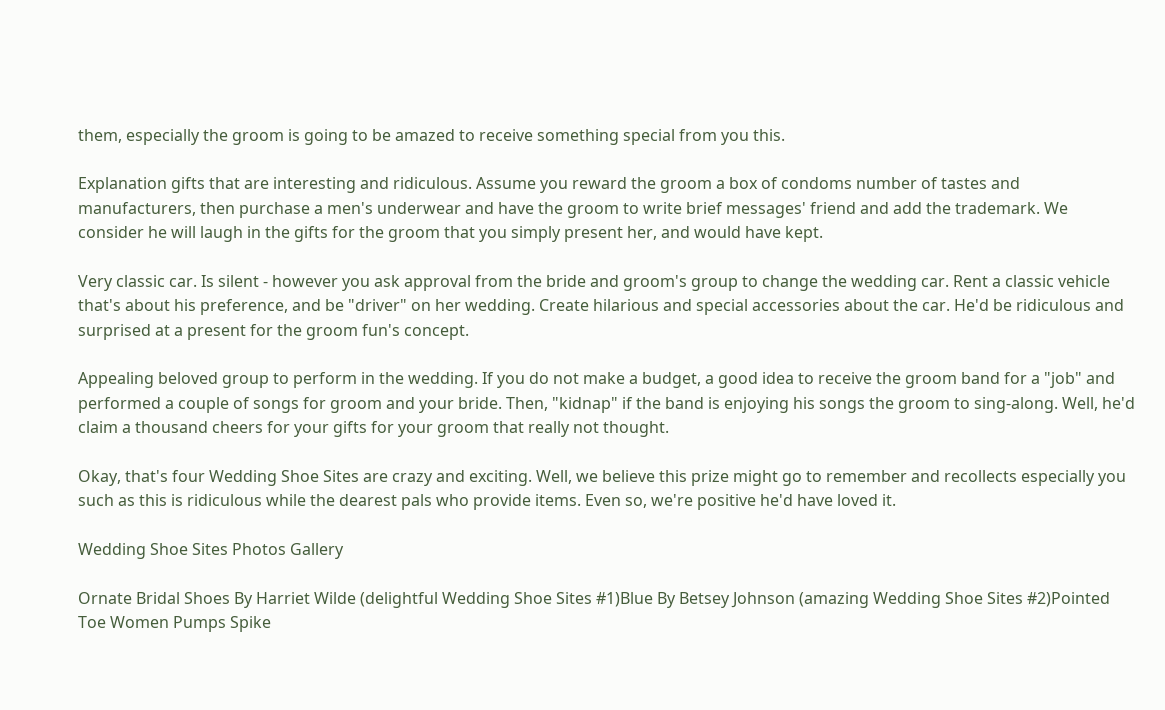them, especially the groom is going to be amazed to receive something special from you this.

Explanation gifts that are interesting and ridiculous. Assume you reward the groom a box of condoms number of tastes and manufacturers, then purchase a men's underwear and have the groom to write brief messages' friend and add the trademark. We consider he will laugh in the gifts for the groom that you simply present her, and would have kept.

Very classic car. Is silent - however you ask approval from the bride and groom's group to change the wedding car. Rent a classic vehicle that's about his preference, and be "driver" on her wedding. Create hilarious and special accessories about the car. He'd be ridiculous and surprised at a present for the groom fun's concept.

Appealing beloved group to perform in the wedding. If you do not make a budget, a good idea to receive the groom band for a "job" and performed a couple of songs for groom and your bride. Then, "kidnap" if the band is enjoying his songs the groom to sing-along. Well, he'd claim a thousand cheers for your gifts for your groom that really not thought.

Okay, that's four Wedding Shoe Sites are crazy and exciting. Well, we believe this prize might go to remember and recollects especially you such as this is ridiculous while the dearest pals who provide items. Even so, we're positive he'd have loved it.

Wedding Shoe Sites Photos Gallery

Ornate Bridal Shoes By Harriet Wilde (delightful Wedding Shoe Sites #1)Blue By Betsey Johnson (amazing Wedding Shoe Sites #2)Pointed Toe Women Pumps Spike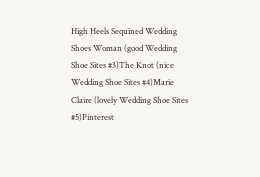High Heels Sequined Wedding Shoes Woman (good Wedding Shoe Sites #3)The Knot (nice Wedding Shoe Sites #4)Marie Claire (lovely Wedding Shoe Sites #5)Pinterest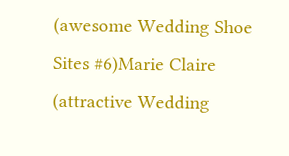(awesome Wedding Shoe Sites #6)Marie Claire (attractive Wedding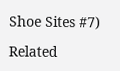Shoe Sites #7)

Related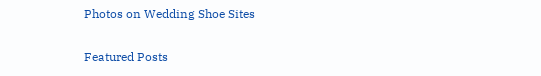Photos on Wedding Shoe Sites

Featured Posts